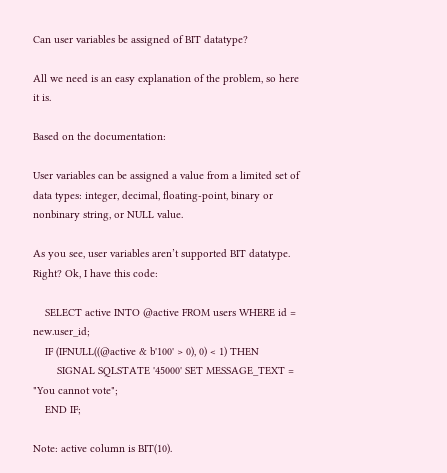Can user variables be assigned of BIT datatype?

All we need is an easy explanation of the problem, so here it is.

Based on the documentation:

User variables can be assigned a value from a limited set of data types: integer, decimal, floating-point, binary or nonbinary string, or NULL value.

As you see, user variables aren’t supported BIT datatype. Right? Ok, I have this code:

    SELECT active INTO @active FROM users WHERE id = new.user_id;
    IF (IFNULL((@active & b'100' > 0), 0) < 1) THEN
        SIGNAL SQLSTATE '45000' SET MESSAGE_TEXT = "You cannot vote";
    END IF;

Note: active column is BIT(10).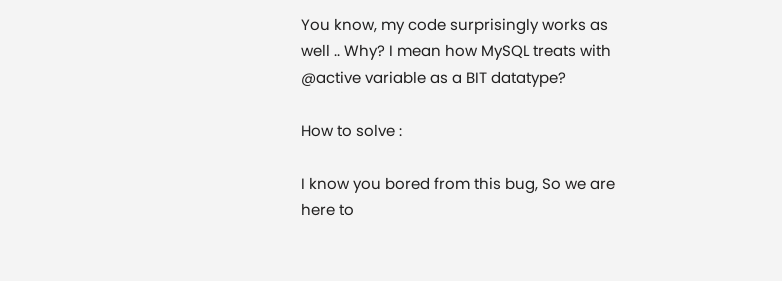You know, my code surprisingly works as well .. Why? I mean how MySQL treats with @active variable as a BIT datatype?

How to solve :

I know you bored from this bug, So we are here to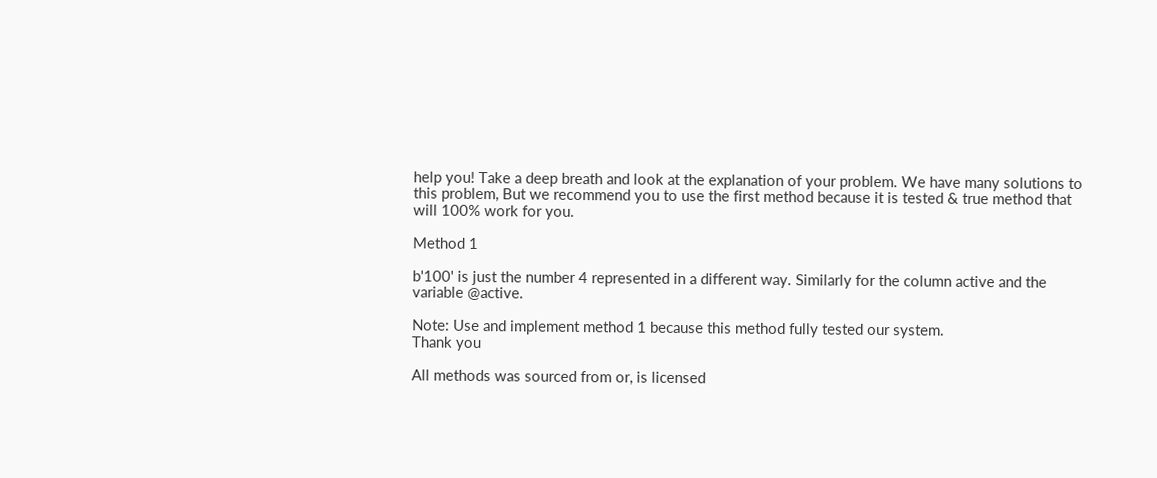help you! Take a deep breath and look at the explanation of your problem. We have many solutions to this problem, But we recommend you to use the first method because it is tested & true method that will 100% work for you.

Method 1

b'100' is just the number 4 represented in a different way. Similarly for the column active and the variable @active.

Note: Use and implement method 1 because this method fully tested our system.
Thank you

All methods was sourced from or, is licensed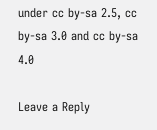under cc by-sa 2.5, cc by-sa 3.0 and cc by-sa 4.0

Leave a Reply